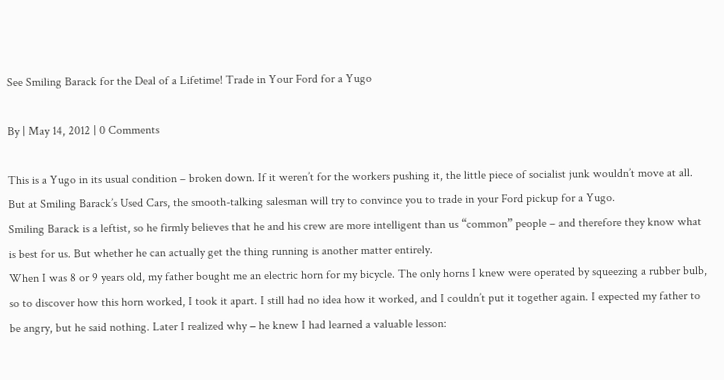See Smiling Barack for the Deal of a Lifetime! Trade in Your Ford for a Yugo

By | May 14, 2012 | 0 Comments

This is a Yugo in its usual condition – broken down. If it weren’t for the workers pushing it, the little piece of socialist junk wouldn’t move at all. But at Smiling Barack’s Used Cars, the smooth-talking salesman will try to convince you to trade in your Ford pickup for a Yugo.
Smiling Barack is a leftist, so he firmly believes that he and his crew are more intelligent than us “common” people – and therefore they know what is best for us. But whether he can actually get the thing running is another matter entirely.
When I was 8 or 9 years old, my father bought me an electric horn for my bicycle. The only horns I knew were operated by squeezing a rubber bulb, so to discover how this horn worked, I took it apart. I still had no idea how it worked, and I couldn’t put it together again. I expected my father to be angry, but he said nothing. Later I realized why − he knew I had learned a valuable lesson: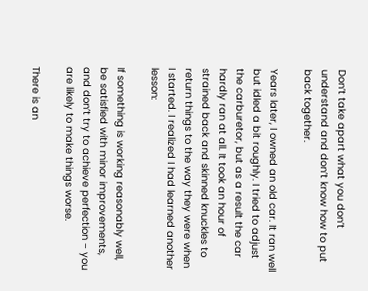Don’t take apart what you don’t understand and don’t know how to put back together.

Years later, I owned an old car. It ran well but idled a bit roughly. I tried to adjust the carburetor, but as a result the car hardly ran at all. It took an hour of strained back and skinned knuckles to return things to the way they were when I started. I realized I had learned another lesson:

If something is working reasonably well, be satisfied with minor improvements, and don’t try to achieve perfection − you are likely to make things worse.

There is an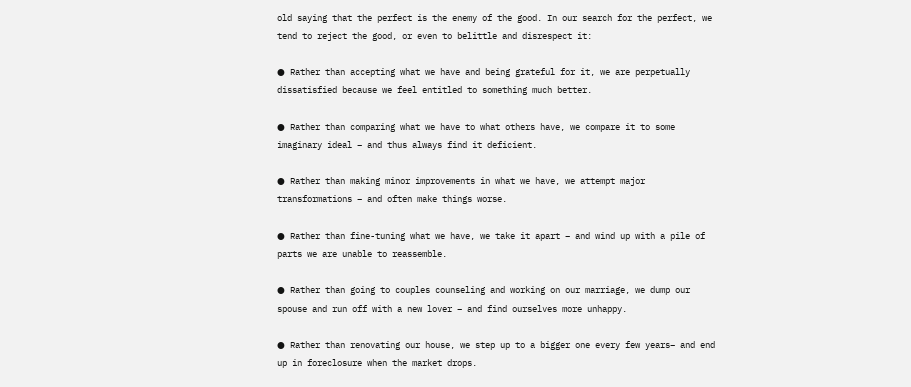old saying that the perfect is the enemy of the good. In our search for the perfect, we tend to reject the good, or even to belittle and disrespect it:

● Rather than accepting what we have and being grateful for it, we are perpetually dissatisfied because we feel entitled to something much better.

● Rather than comparing what we have to what others have, we compare it to some imaginary ideal − and thus always find it deficient.

● Rather than making minor improvements in what we have, we attempt major transformations − and often make things worse.

● Rather than fine-tuning what we have, we take it apart − and wind up with a pile of parts we are unable to reassemble.

● Rather than going to couples counseling and working on our marriage, we dump our spouse and run off with a new lover − and find ourselves more unhappy.

● Rather than renovating our house, we step up to a bigger one every few years− and end up in foreclosure when the market drops.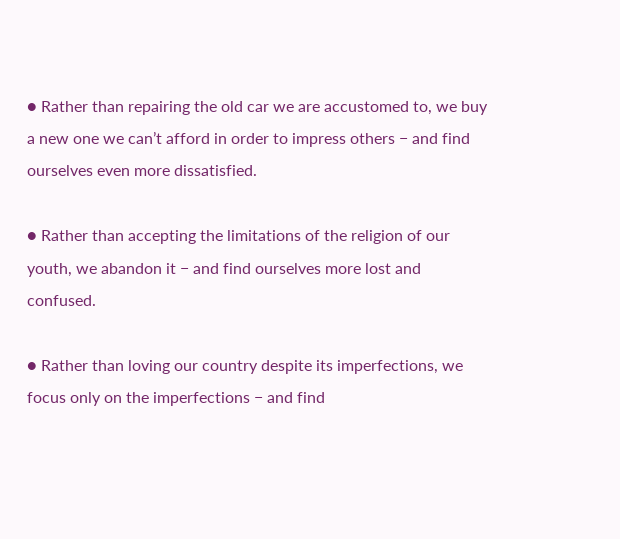● Rather than repairing the old car we are accustomed to, we buy a new one we can’t afford in order to impress others − and find ourselves even more dissatisfied.

● Rather than accepting the limitations of the religion of our youth, we abandon it − and find ourselves more lost and confused.

● Rather than loving our country despite its imperfections, we focus only on the imperfections − and find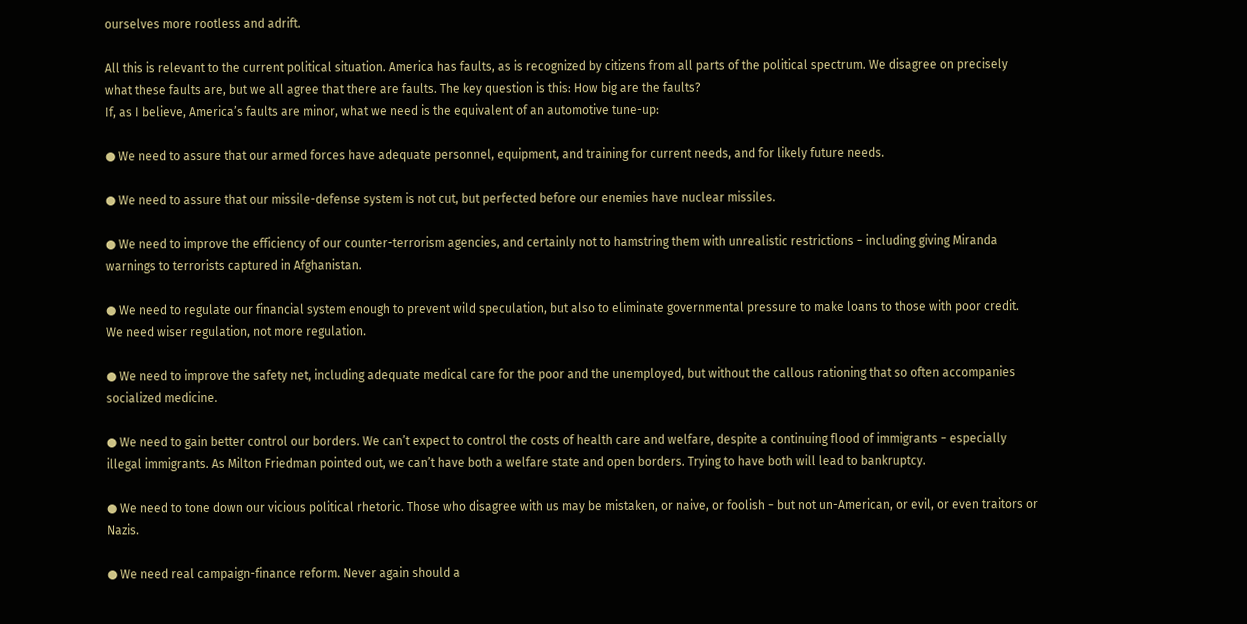ourselves more rootless and adrift.

All this is relevant to the current political situation. America has faults, as is recognized by citizens from all parts of the political spectrum. We disagree on precisely what these faults are, but we all agree that there are faults. The key question is this: How big are the faults?
If, as I believe, America’s faults are minor, what we need is the equivalent of an automotive tune-up:

● We need to assure that our armed forces have adequate personnel, equipment, and training for current needs, and for likely future needs.

● We need to assure that our missile-defense system is not cut, but perfected before our enemies have nuclear missiles.

● We need to improve the efficiency of our counter-terrorism agencies, and certainly not to hamstring them with unrealistic restrictions − including giving Miranda warnings to terrorists captured in Afghanistan.

● We need to regulate our financial system enough to prevent wild speculation, but also to eliminate governmental pressure to make loans to those with poor credit. We need wiser regulation, not more regulation.

● We need to improve the safety net, including adequate medical care for the poor and the unemployed, but without the callous rationing that so often accompanies socialized medicine.

● We need to gain better control our borders. We can’t expect to control the costs of health care and welfare, despite a continuing flood of immigrants − especially illegal immigrants. As Milton Friedman pointed out, we can’t have both a welfare state and open borders. Trying to have both will lead to bankruptcy.

● We need to tone down our vicious political rhetoric. Those who disagree with us may be mistaken, or naive, or foolish − but not un-American, or evil, or even traitors or Nazis.

● We need real campaign-finance reform. Never again should a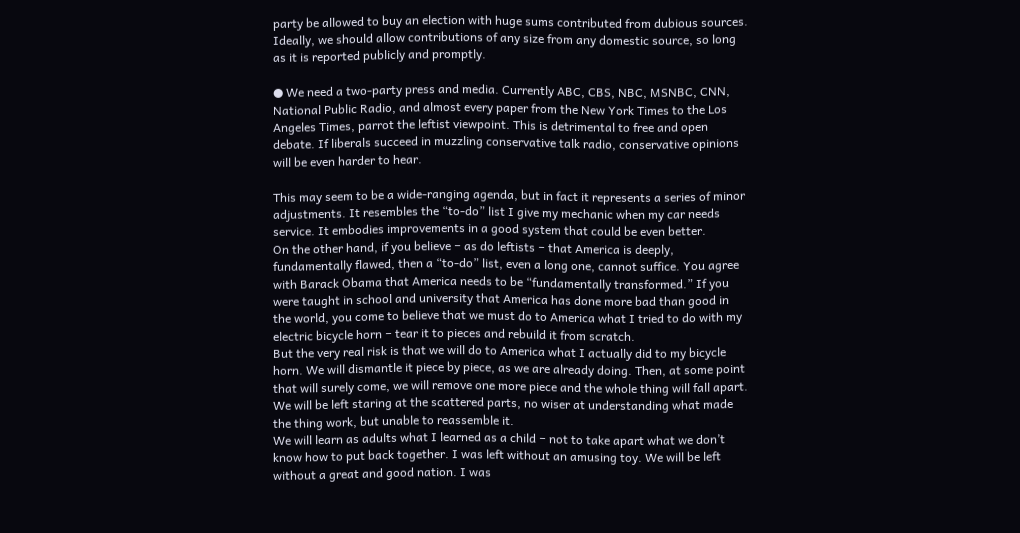party be allowed to buy an election with huge sums contributed from dubious sources. Ideally, we should allow contributions of any size from any domestic source, so long as it is reported publicly and promptly.

● We need a two-party press and media. Currently ABC, CBS, NBC, MSNBC, CNN, National Public Radio, and almost every paper from the New York Times to the Los Angeles Times, parrot the leftist viewpoint. This is detrimental to free and open debate. If liberals succeed in muzzling conservative talk radio, conservative opinions will be even harder to hear.

This may seem to be a wide-ranging agenda, but in fact it represents a series of minor adjustments. It resembles the “to-do” list I give my mechanic when my car needs service. It embodies improvements in a good system that could be even better.
On the other hand, if you believe − as do leftists − that America is deeply, fundamentally flawed, then a “to-do” list, even a long one, cannot suffice. You agree with Barack Obama that America needs to be “fundamentally transformed.” If you were taught in school and university that America has done more bad than good in the world, you come to believe that we must do to America what I tried to do with my electric bicycle horn − tear it to pieces and rebuild it from scratch.
But the very real risk is that we will do to America what I actually did to my bicycle horn. We will dismantle it piece by piece, as we are already doing. Then, at some point that will surely come, we will remove one more piece and the whole thing will fall apart. We will be left staring at the scattered parts, no wiser at understanding what made the thing work, but unable to reassemble it.
We will learn as adults what I learned as a child − not to take apart what we don’t know how to put back together. I was left without an amusing toy. We will be left without a great and good nation. I was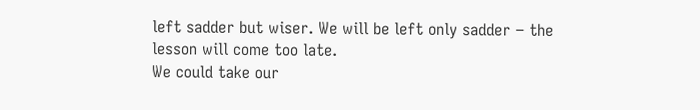left sadder but wiser. We will be left only sadder − the lesson will come too late.
We could take our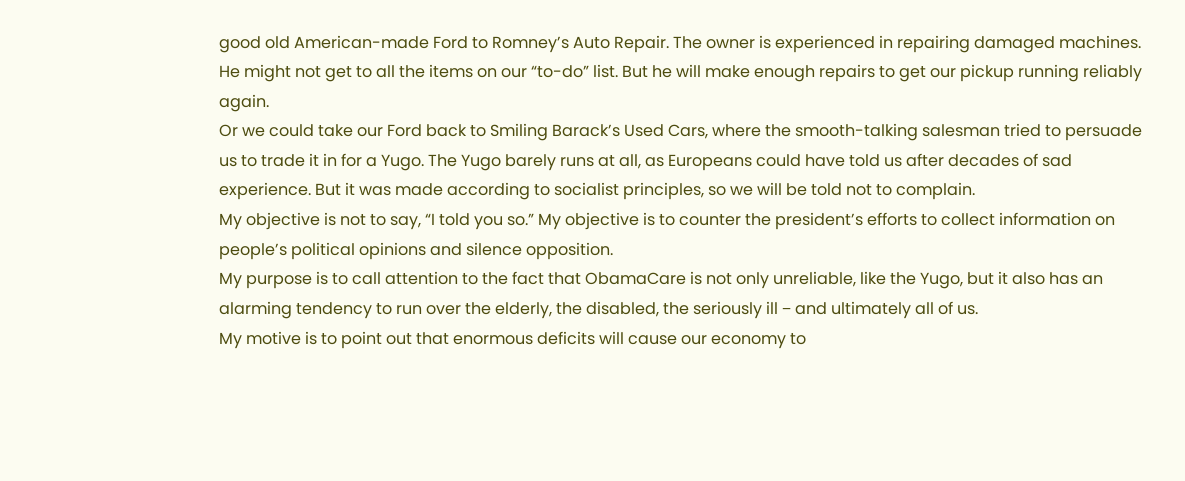good old American-made Ford to Romney’s Auto Repair. The owner is experienced in repairing damaged machines. He might not get to all the items on our “to-do” list. But he will make enough repairs to get our pickup running reliably again.
Or we could take our Ford back to Smiling Barack’s Used Cars, where the smooth-talking salesman tried to persuade us to trade it in for a Yugo. The Yugo barely runs at all, as Europeans could have told us after decades of sad experience. But it was made according to socialist principles, so we will be told not to complain.
My objective is not to say, “I told you so.” My objective is to counter the president’s efforts to collect information on people’s political opinions and silence opposition.
My purpose is to call attention to the fact that ObamaCare is not only unreliable, like the Yugo, but it also has an alarming tendency to run over the elderly, the disabled, the seriously ill − and ultimately all of us.
My motive is to point out that enormous deficits will cause our economy to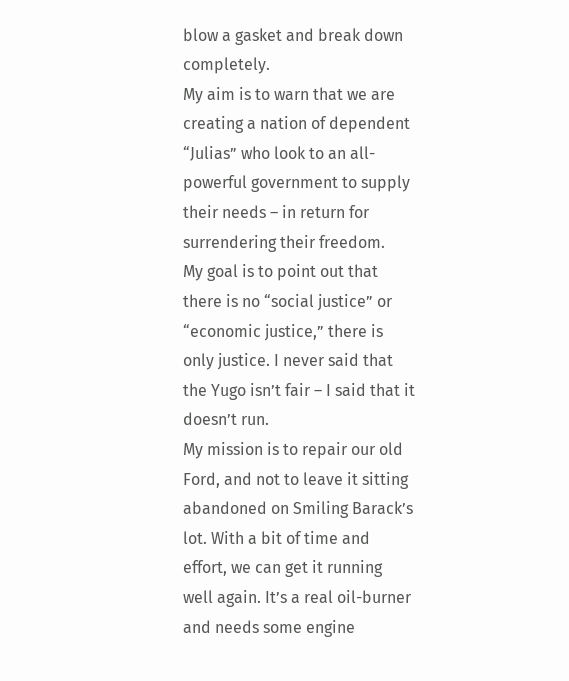blow a gasket and break down completely.
My aim is to warn that we are creating a nation of dependent “Julias” who look to an all-powerful government to supply their needs – in return for surrendering their freedom.
My goal is to point out that there is no “social justice” or “economic justice,” there is only justice. I never said that the Yugo isn’t fair – I said that it doesn’t run.
My mission is to repair our old Ford, and not to leave it sitting abandoned on Smiling Barack’s lot. With a bit of time and effort, we can get it running well again. It’s a real oil-burner and needs some engine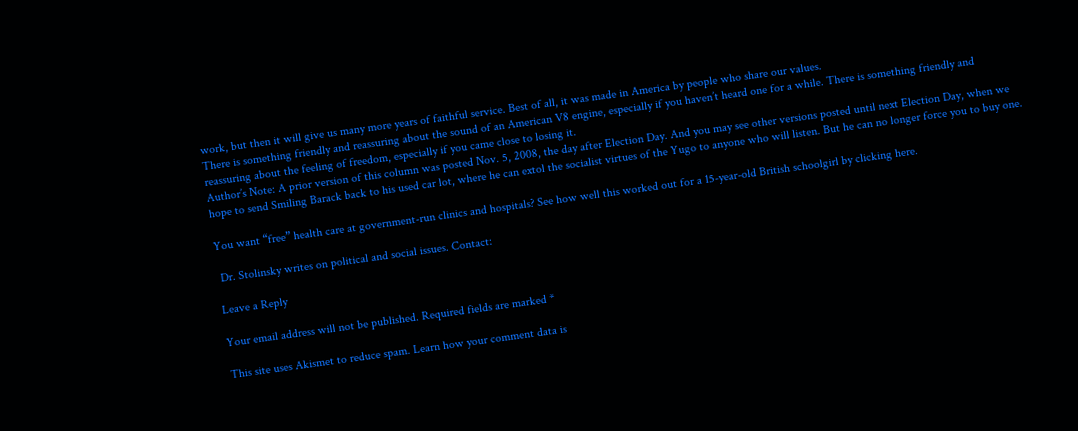work, but then it will give us many more years of faithful service. Best of all, it was made in America by people who share our values.
There is something friendly and reassuring about the sound of an American V8 engine, especially if you haven’t heard one for a while. There is something friendly and reassuring about the feeling of freedom, especially if you came close to losing it.
Author’s Note: A prior version of this column was posted Nov. 5, 2008, the day after Election Day. And you may see other versions posted until next Election Day, when we hope to send Smiling Barack back to his used car lot, where he can extol the socialist virtues of the Yugo to anyone who will listen. But he can no longer force you to buy one.

You want “free” health care at government-run clinics and hospitals? See how well this worked out for a 15-year-old British schoolgirl by clicking here.

 Dr. Stolinsky writes on political and social issues. Contact:

Leave a Reply

Your email address will not be published. Required fields are marked *

This site uses Akismet to reduce spam. Learn how your comment data is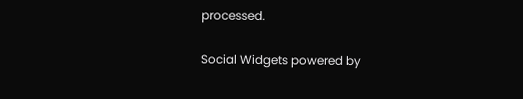processed.

Social Widgets powered by